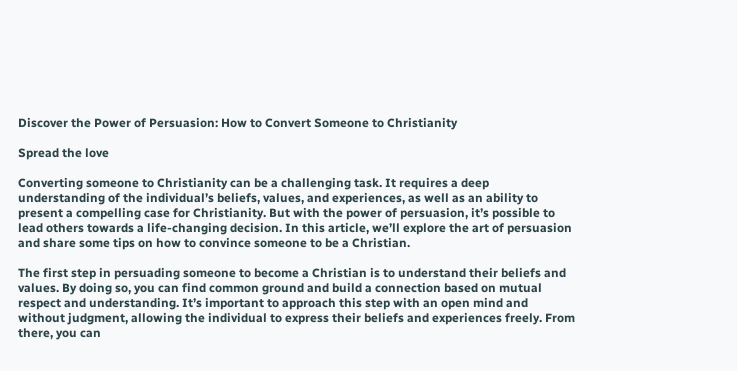Discover the Power of Persuasion: How to Convert Someone to Christianity

Spread the love

Converting someone to Christianity can be a challenging task. It requires a deep understanding of the individual’s beliefs, values, and experiences, as well as an ability to present a compelling case for Christianity. But with the power of persuasion, it’s possible to lead others towards a life-changing decision. In this article, we’ll explore the art of persuasion and share some tips on how to convince someone to be a Christian.

The first step in persuading someone to become a Christian is to understand their beliefs and values. By doing so, you can find common ground and build a connection based on mutual respect and understanding. It’s important to approach this step with an open mind and without judgment, allowing the individual to express their beliefs and experiences freely. From there, you can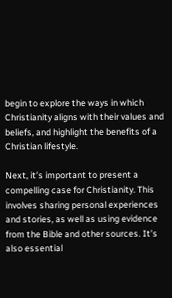begin to explore the ways in which Christianity aligns with their values and beliefs, and highlight the benefits of a Christian lifestyle.

Next, it’s important to present a compelling case for Christianity. This involves sharing personal experiences and stories, as well as using evidence from the Bible and other sources. It’s also essential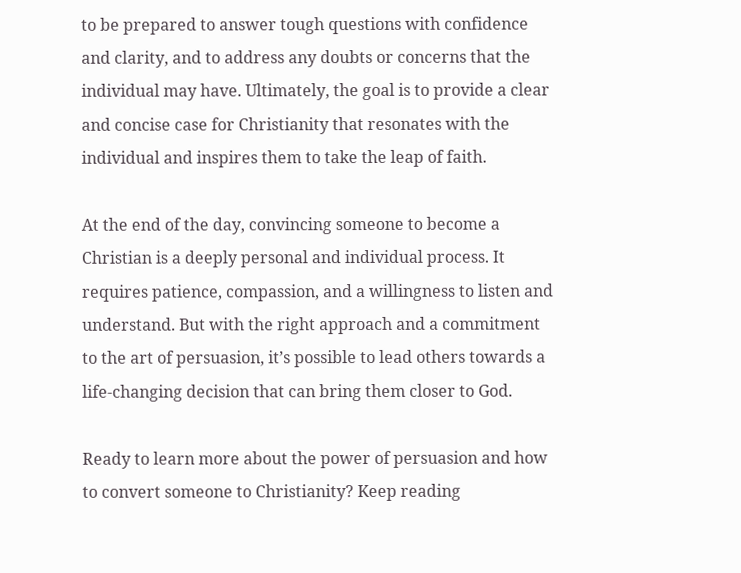to be prepared to answer tough questions with confidence and clarity, and to address any doubts or concerns that the individual may have. Ultimately, the goal is to provide a clear and concise case for Christianity that resonates with the individual and inspires them to take the leap of faith.

At the end of the day, convincing someone to become a Christian is a deeply personal and individual process. It requires patience, compassion, and a willingness to listen and understand. But with the right approach and a commitment to the art of persuasion, it’s possible to lead others towards a life-changing decision that can bring them closer to God.

Ready to learn more about the power of persuasion and how to convert someone to Christianity? Keep reading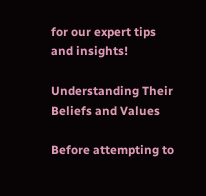for our expert tips and insights!

Understanding Their Beliefs and Values

Before attempting to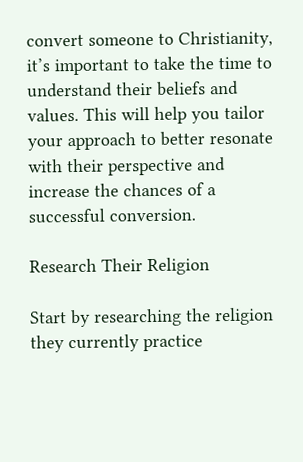convert someone to Christianity, it’s important to take the time to understand their beliefs and values. This will help you tailor your approach to better resonate with their perspective and increase the chances of a successful conversion.

Research Their Religion

Start by researching the religion they currently practice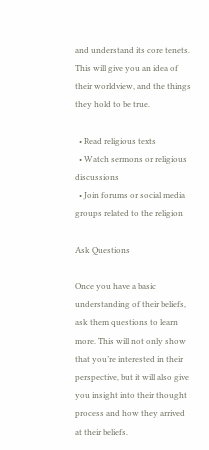and understand its core tenets. This will give you an idea of their worldview, and the things they hold to be true.

  • Read religious texts
  • Watch sermons or religious discussions
  • Join forums or social media groups related to the religion

Ask Questions

Once you have a basic understanding of their beliefs, ask them questions to learn more. This will not only show that you’re interested in their perspective, but it will also give you insight into their thought process and how they arrived at their beliefs.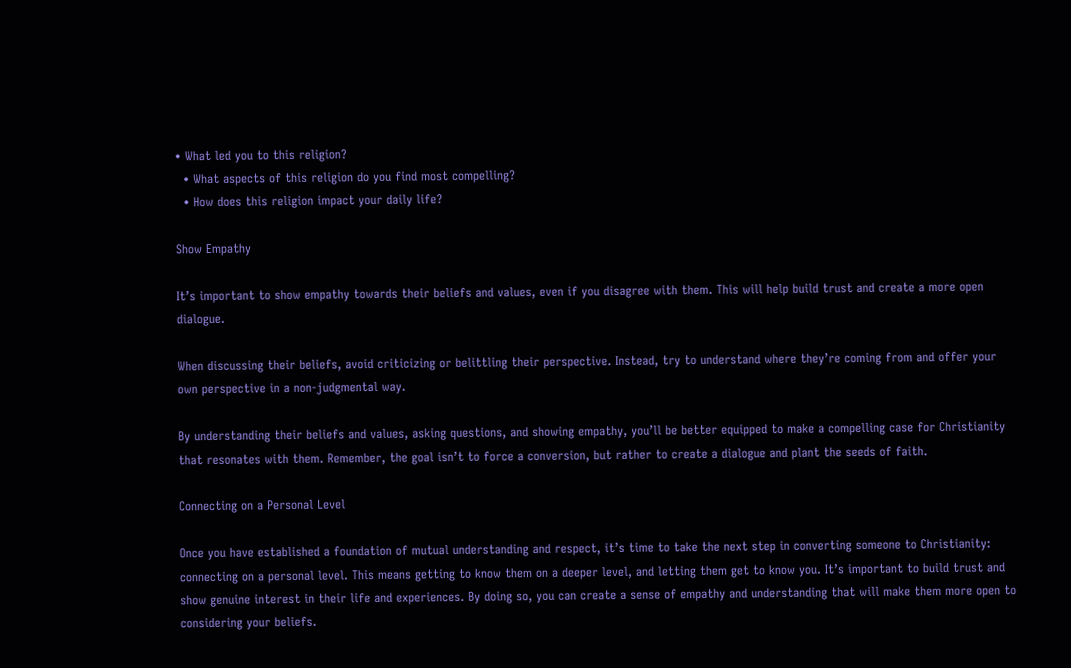• What led you to this religion?
  • What aspects of this religion do you find most compelling?
  • How does this religion impact your daily life?

Show Empathy

It’s important to show empathy towards their beliefs and values, even if you disagree with them. This will help build trust and create a more open dialogue.

When discussing their beliefs, avoid criticizing or belittling their perspective. Instead, try to understand where they’re coming from and offer your own perspective in a non-judgmental way.

By understanding their beliefs and values, asking questions, and showing empathy, you’ll be better equipped to make a compelling case for Christianity that resonates with them. Remember, the goal isn’t to force a conversion, but rather to create a dialogue and plant the seeds of faith.

Connecting on a Personal Level

Once you have established a foundation of mutual understanding and respect, it’s time to take the next step in converting someone to Christianity: connecting on a personal level. This means getting to know them on a deeper level, and letting them get to know you. It’s important to build trust and show genuine interest in their life and experiences. By doing so, you can create a sense of empathy and understanding that will make them more open to considering your beliefs.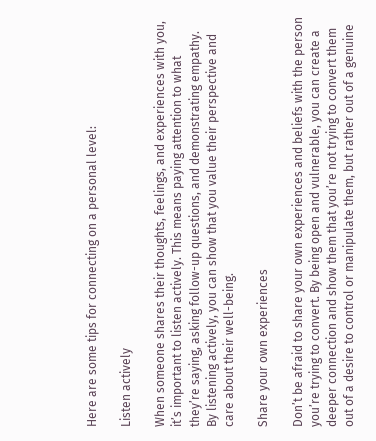Here are some tips for connecting on a personal level:

Listen actively

When someone shares their thoughts, feelings, and experiences with you, it’s important to listen actively. This means paying attention to what they’re saying, asking follow-up questions, and demonstrating empathy. By listening actively, you can show that you value their perspective and care about their well-being.

Share your own experiences

Don’t be afraid to share your own experiences and beliefs with the person you’re trying to convert. By being open and vulnerable, you can create a deeper connection and show them that you’re not trying to convert them out of a desire to control or manipulate them, but rather out of a genuine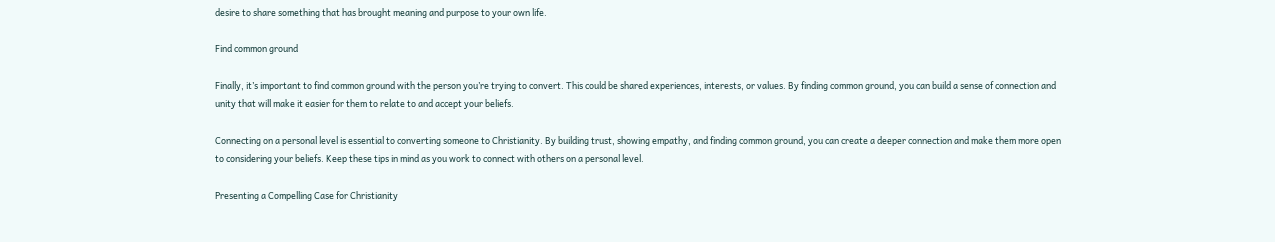desire to share something that has brought meaning and purpose to your own life.

Find common ground

Finally, it’s important to find common ground with the person you’re trying to convert. This could be shared experiences, interests, or values. By finding common ground, you can build a sense of connection and unity that will make it easier for them to relate to and accept your beliefs.

Connecting on a personal level is essential to converting someone to Christianity. By building trust, showing empathy, and finding common ground, you can create a deeper connection and make them more open to considering your beliefs. Keep these tips in mind as you work to connect with others on a personal level.

Presenting a Compelling Case for Christianity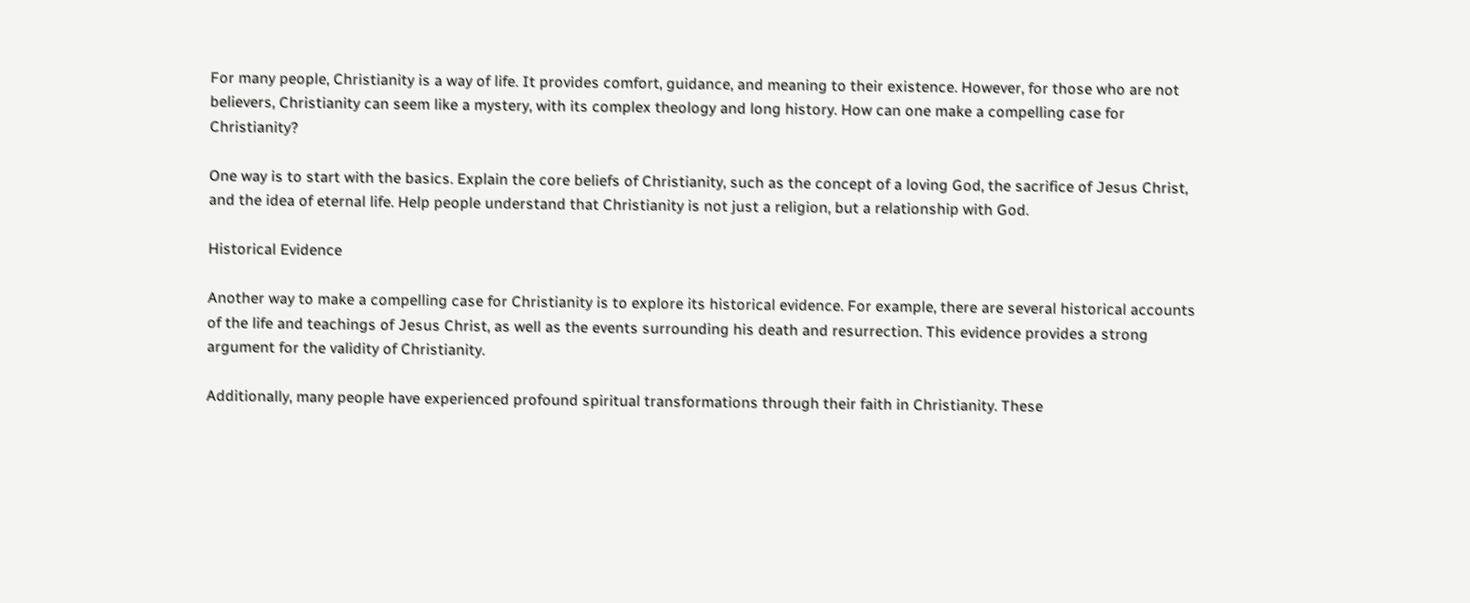For many people, Christianity is a way of life. It provides comfort, guidance, and meaning to their existence. However, for those who are not believers, Christianity can seem like a mystery, with its complex theology and long history. How can one make a compelling case for Christianity?

One way is to start with the basics. Explain the core beliefs of Christianity, such as the concept of a loving God, the sacrifice of Jesus Christ, and the idea of eternal life. Help people understand that Christianity is not just a religion, but a relationship with God.

Historical Evidence

Another way to make a compelling case for Christianity is to explore its historical evidence. For example, there are several historical accounts of the life and teachings of Jesus Christ, as well as the events surrounding his death and resurrection. This evidence provides a strong argument for the validity of Christianity.

Additionally, many people have experienced profound spiritual transformations through their faith in Christianity. These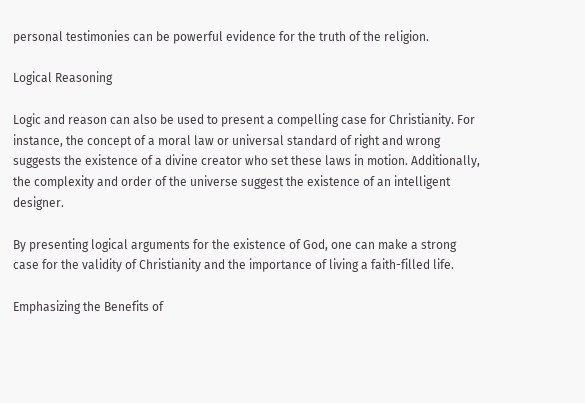personal testimonies can be powerful evidence for the truth of the religion.

Logical Reasoning

Logic and reason can also be used to present a compelling case for Christianity. For instance, the concept of a moral law or universal standard of right and wrong suggests the existence of a divine creator who set these laws in motion. Additionally, the complexity and order of the universe suggest the existence of an intelligent designer.

By presenting logical arguments for the existence of God, one can make a strong case for the validity of Christianity and the importance of living a faith-filled life.

Emphasizing the Benefits of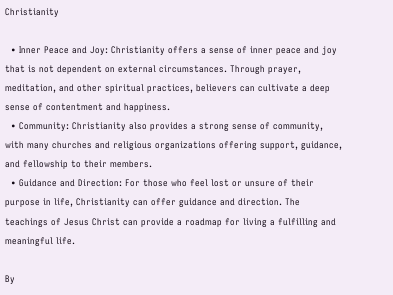Christianity

  • Inner Peace and Joy: Christianity offers a sense of inner peace and joy that is not dependent on external circumstances. Through prayer, meditation, and other spiritual practices, believers can cultivate a deep sense of contentment and happiness.
  • Community: Christianity also provides a strong sense of community, with many churches and religious organizations offering support, guidance, and fellowship to their members.
  • Guidance and Direction: For those who feel lost or unsure of their purpose in life, Christianity can offer guidance and direction. The teachings of Jesus Christ can provide a roadmap for living a fulfilling and meaningful life.

By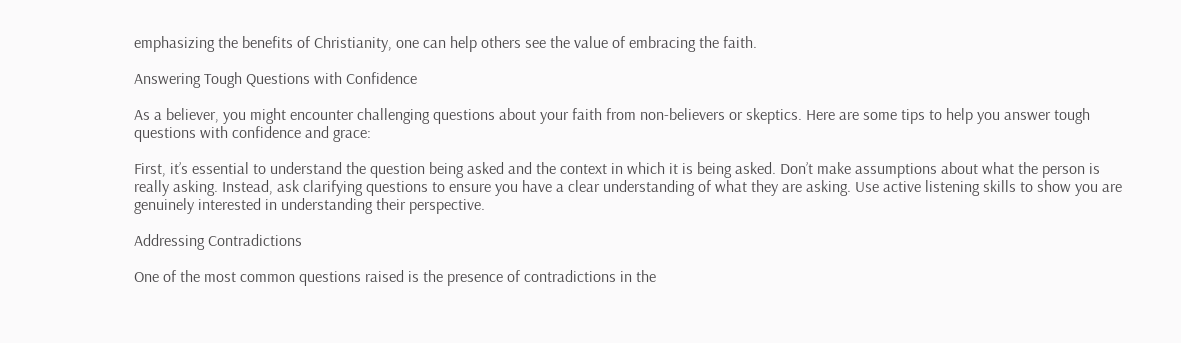emphasizing the benefits of Christianity, one can help others see the value of embracing the faith.

Answering Tough Questions with Confidence

As a believer, you might encounter challenging questions about your faith from non-believers or skeptics. Here are some tips to help you answer tough questions with confidence and grace:

First, it’s essential to understand the question being asked and the context in which it is being asked. Don’t make assumptions about what the person is really asking. Instead, ask clarifying questions to ensure you have a clear understanding of what they are asking. Use active listening skills to show you are genuinely interested in understanding their perspective.

Addressing Contradictions

One of the most common questions raised is the presence of contradictions in the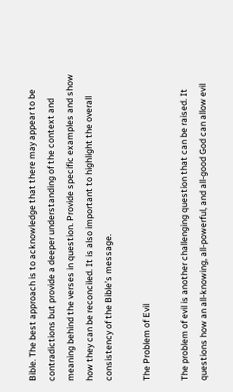Bible. The best approach is to acknowledge that there may appear to be contradictions but provide a deeper understanding of the context and meaning behind the verses in question. Provide specific examples and show how they can be reconciled. It is also important to highlight the overall consistency of the Bible’s message.

The Problem of Evil

The problem of evil is another challenging question that can be raised. It questions how an all-knowing, all-powerful, and all-good God can allow evil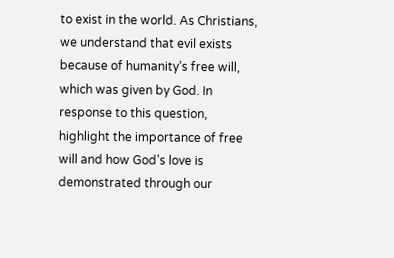to exist in the world. As Christians, we understand that evil exists because of humanity’s free will, which was given by God. In response to this question, highlight the importance of free will and how God’s love is demonstrated through our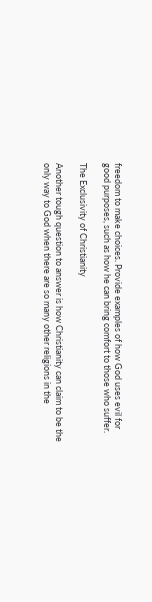freedom to make choices. Provide examples of how God uses evil for good purposes, such as how he can bring comfort to those who suffer.

The Exclusivity of Christianity

Another tough question to answer is how Christianity can claim to be the only way to God when there are so many other religions in the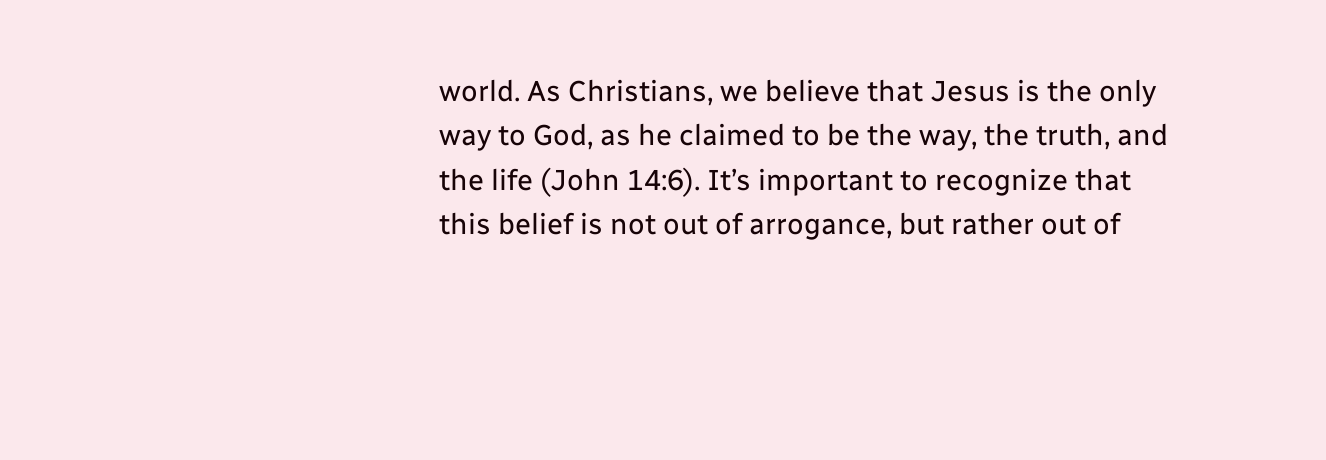world. As Christians, we believe that Jesus is the only way to God, as he claimed to be the way, the truth, and the life (John 14:6). It’s important to recognize that this belief is not out of arrogance, but rather out of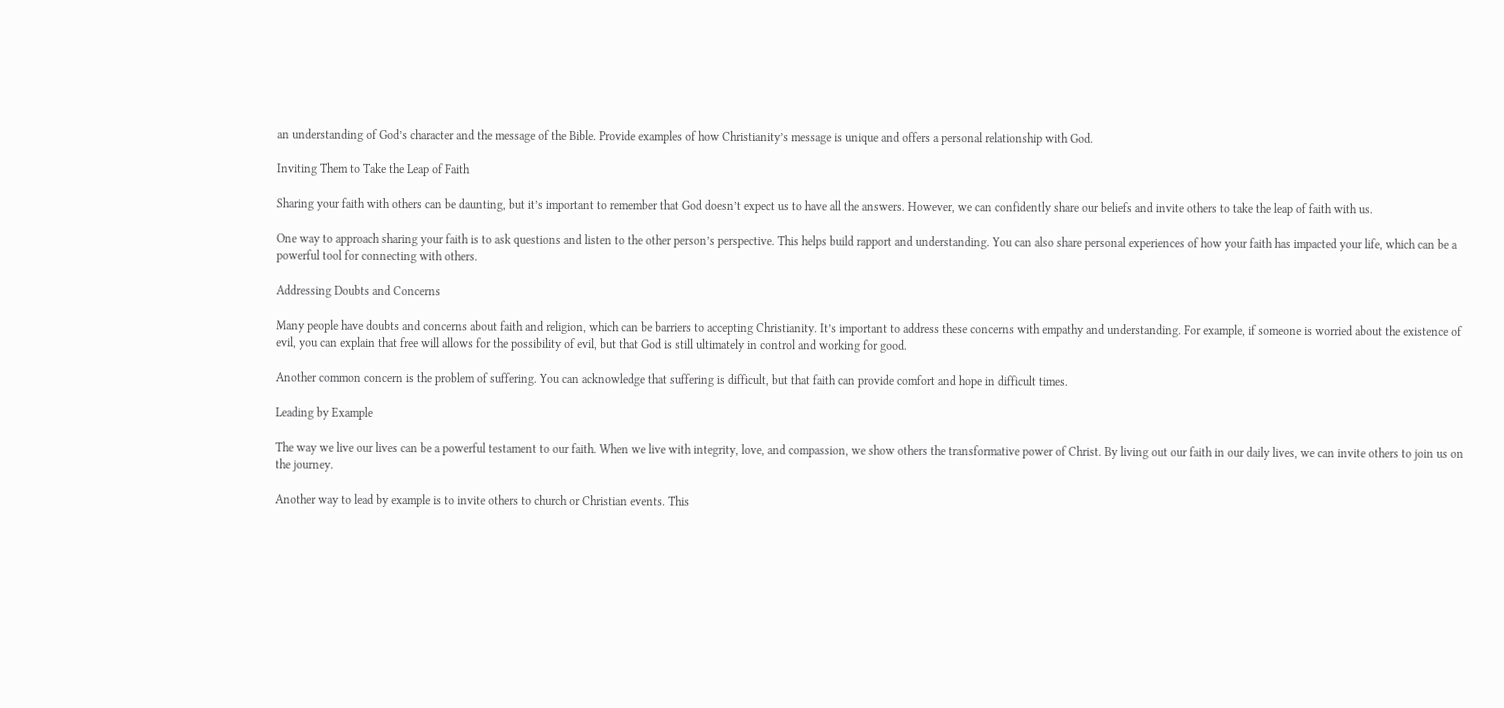an understanding of God’s character and the message of the Bible. Provide examples of how Christianity’s message is unique and offers a personal relationship with God.

Inviting Them to Take the Leap of Faith

Sharing your faith with others can be daunting, but it’s important to remember that God doesn’t expect us to have all the answers. However, we can confidently share our beliefs and invite others to take the leap of faith with us.

One way to approach sharing your faith is to ask questions and listen to the other person’s perspective. This helps build rapport and understanding. You can also share personal experiences of how your faith has impacted your life, which can be a powerful tool for connecting with others.

Addressing Doubts and Concerns

Many people have doubts and concerns about faith and religion, which can be barriers to accepting Christianity. It’s important to address these concerns with empathy and understanding. For example, if someone is worried about the existence of evil, you can explain that free will allows for the possibility of evil, but that God is still ultimately in control and working for good.

Another common concern is the problem of suffering. You can acknowledge that suffering is difficult, but that faith can provide comfort and hope in difficult times.

Leading by Example

The way we live our lives can be a powerful testament to our faith. When we live with integrity, love, and compassion, we show others the transformative power of Christ. By living out our faith in our daily lives, we can invite others to join us on the journey.

Another way to lead by example is to invite others to church or Christian events. This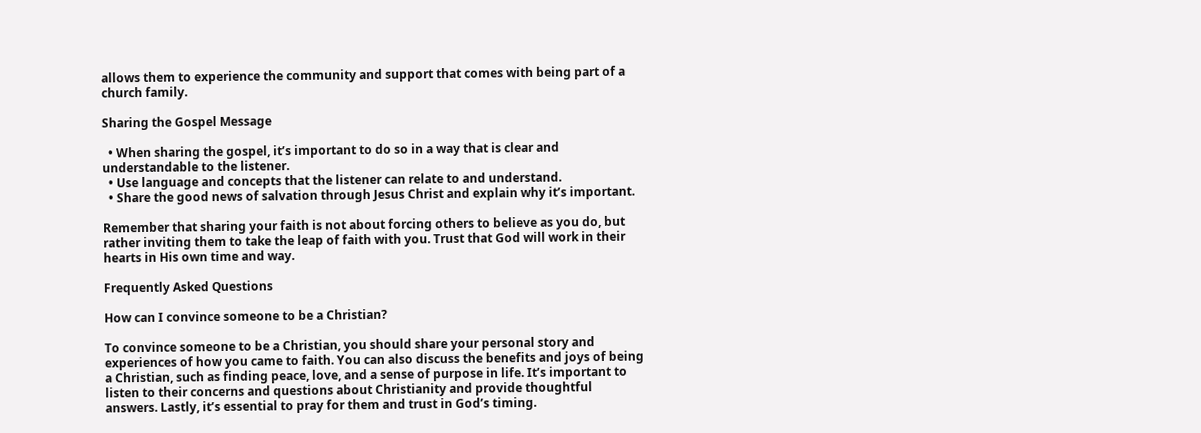allows them to experience the community and support that comes with being part of a church family.

Sharing the Gospel Message

  • When sharing the gospel, it’s important to do so in a way that is clear and understandable to the listener.
  • Use language and concepts that the listener can relate to and understand.
  • Share the good news of salvation through Jesus Christ and explain why it’s important.

Remember that sharing your faith is not about forcing others to believe as you do, but rather inviting them to take the leap of faith with you. Trust that God will work in their hearts in His own time and way.

Frequently Asked Questions

How can I convince someone to be a Christian?

To convince someone to be a Christian, you should share your personal story and experiences of how you came to faith. You can also discuss the benefits and joys of being a Christian, such as finding peace, love, and a sense of purpose in life. It’s important to listen to their concerns and questions about Christianity and provide thoughtful answers. Lastly, it’s essential to pray for them and trust in God’s timing.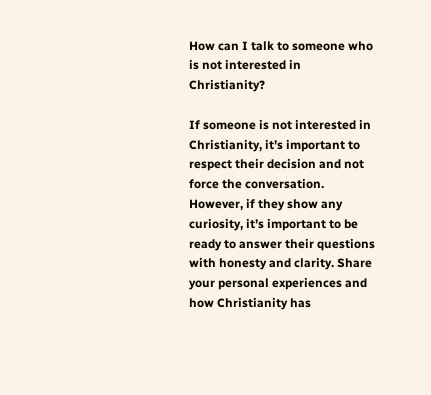How can I talk to someone who is not interested in Christianity?

If someone is not interested in Christianity, it’s important to respect their decision and not force the conversation. However, if they show any curiosity, it’s important to be ready to answer their questions with honesty and clarity. Share your personal experiences and how Christianity has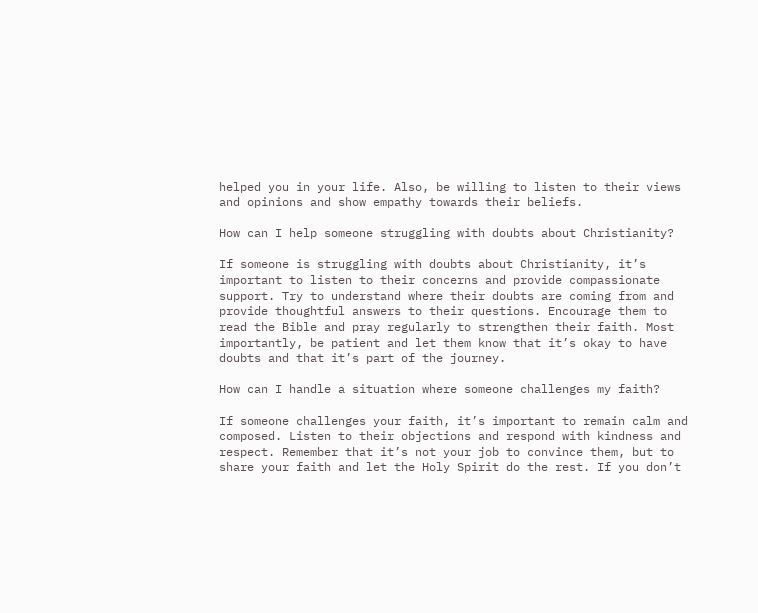helped you in your life. Also, be willing to listen to their views and opinions and show empathy towards their beliefs.

How can I help someone struggling with doubts about Christianity?

If someone is struggling with doubts about Christianity, it’s important to listen to their concerns and provide compassionate support. Try to understand where their doubts are coming from and provide thoughtful answers to their questions. Encourage them to read the Bible and pray regularly to strengthen their faith. Most importantly, be patient and let them know that it’s okay to have doubts and that it’s part of the journey.

How can I handle a situation where someone challenges my faith?

If someone challenges your faith, it’s important to remain calm and composed. Listen to their objections and respond with kindness and respect. Remember that it’s not your job to convince them, but to share your faith and let the Holy Spirit do the rest. If you don’t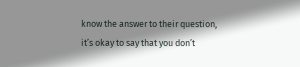know the answer to their question, it’s okay to say that you don’t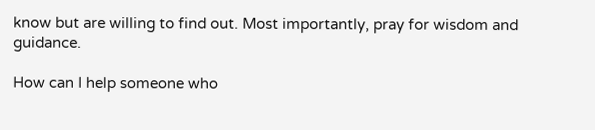know but are willing to find out. Most importantly, pray for wisdom and guidance.

How can I help someone who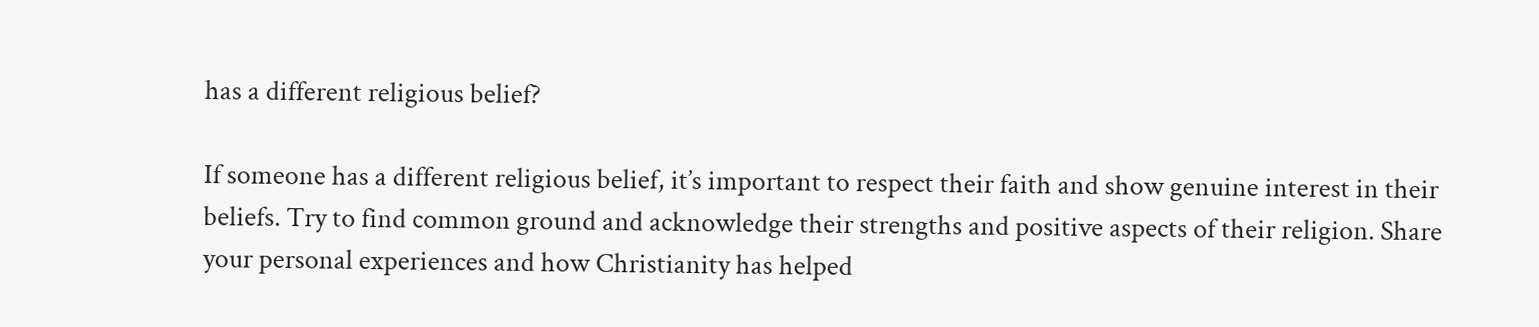has a different religious belief?

If someone has a different religious belief, it’s important to respect their faith and show genuine interest in their beliefs. Try to find common ground and acknowledge their strengths and positive aspects of their religion. Share your personal experiences and how Christianity has helped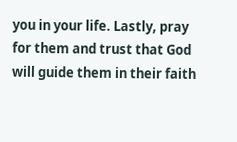you in your life. Lastly, pray for them and trust that God will guide them in their faith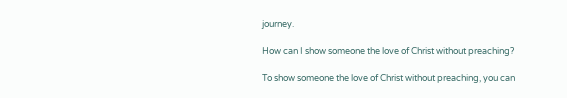journey.

How can I show someone the love of Christ without preaching?

To show someone the love of Christ without preaching, you can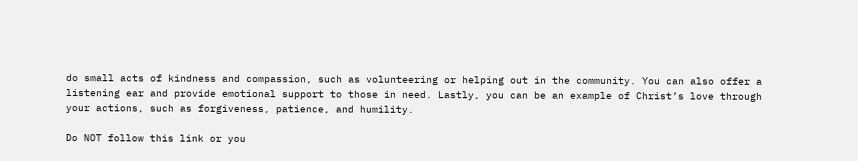do small acts of kindness and compassion, such as volunteering or helping out in the community. You can also offer a listening ear and provide emotional support to those in need. Lastly, you can be an example of Christ’s love through your actions, such as forgiveness, patience, and humility.

Do NOT follow this link or you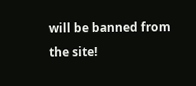will be banned from the site!